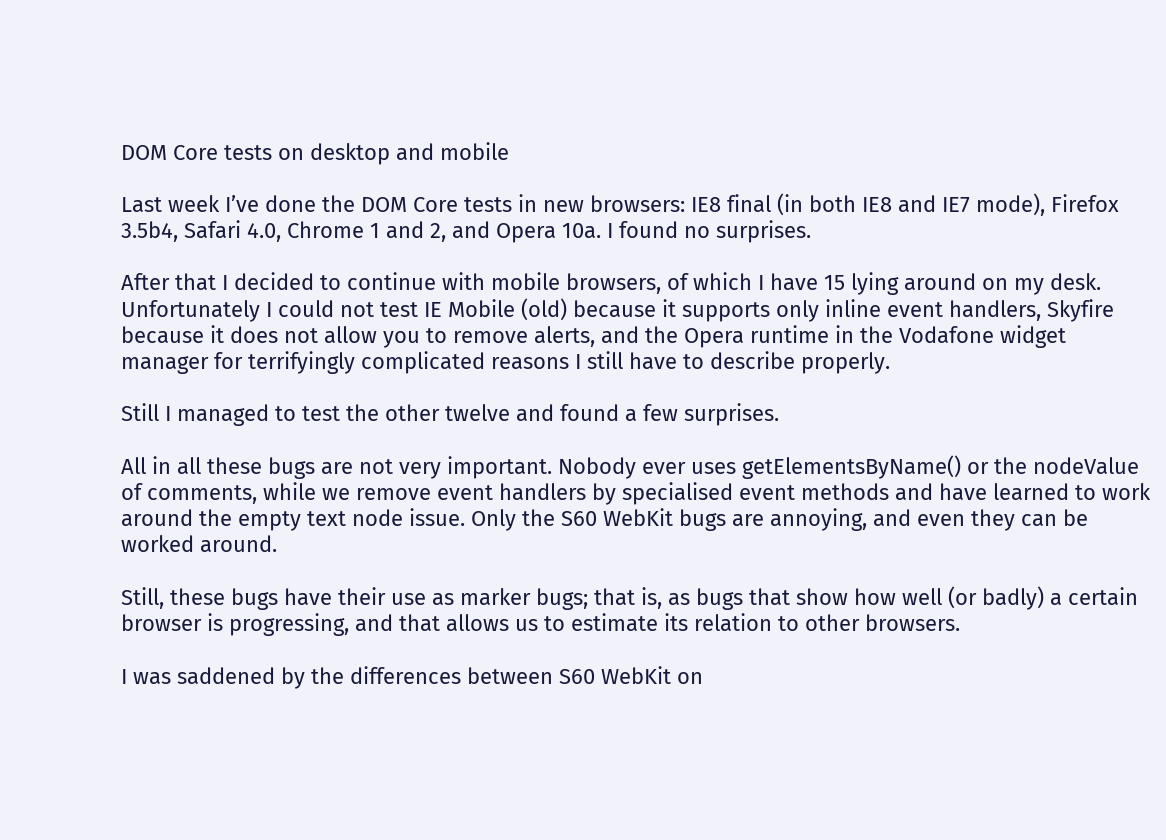DOM Core tests on desktop and mobile

Last week I’ve done the DOM Core tests in new browsers: IE8 final (in both IE8 and IE7 mode), Firefox 3.5b4, Safari 4.0, Chrome 1 and 2, and Opera 10a. I found no surprises.

After that I decided to continue with mobile browsers, of which I have 15 lying around on my desk. Unfortunately I could not test IE Mobile (old) because it supports only inline event handlers, Skyfire because it does not allow you to remove alerts, and the Opera runtime in the Vodafone widget manager for terrifyingly complicated reasons I still have to describe properly.

Still I managed to test the other twelve and found a few surprises.

All in all these bugs are not very important. Nobody ever uses getElementsByName() or the nodeValue of comments, while we remove event handlers by specialised event methods and have learned to work around the empty text node issue. Only the S60 WebKit bugs are annoying, and even they can be worked around.

Still, these bugs have their use as marker bugs; that is, as bugs that show how well (or badly) a certain browser is progressing, and that allows us to estimate its relation to other browsers.

I was saddened by the differences between S60 WebKit on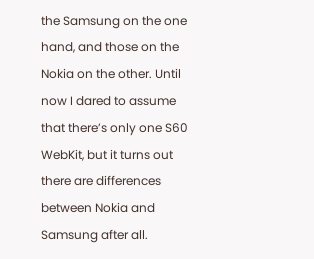the Samsung on the one hand, and those on the Nokia on the other. Until now I dared to assume that there’s only one S60 WebKit, but it turns out there are differences between Nokia and Samsung after all.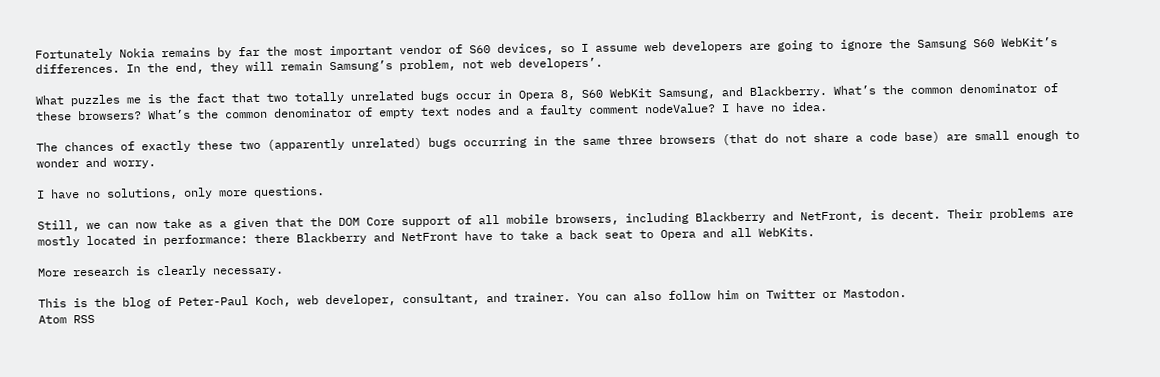Fortunately Nokia remains by far the most important vendor of S60 devices, so I assume web developers are going to ignore the Samsung S60 WebKit’s differences. In the end, they will remain Samsung’s problem, not web developers’.

What puzzles me is the fact that two totally unrelated bugs occur in Opera 8, S60 WebKit Samsung, and Blackberry. What’s the common denominator of these browsers? What’s the common denominator of empty text nodes and a faulty comment nodeValue? I have no idea.

The chances of exactly these two (apparently unrelated) bugs occurring in the same three browsers (that do not share a code base) are small enough to wonder and worry.

I have no solutions, only more questions.

Still, we can now take as a given that the DOM Core support of all mobile browsers, including Blackberry and NetFront, is decent. Their problems are mostly located in performance: there Blackberry and NetFront have to take a back seat to Opera and all WebKits.

More research is clearly necessary.

This is the blog of Peter-Paul Koch, web developer, consultant, and trainer. You can also follow him on Twitter or Mastodon.
Atom RSS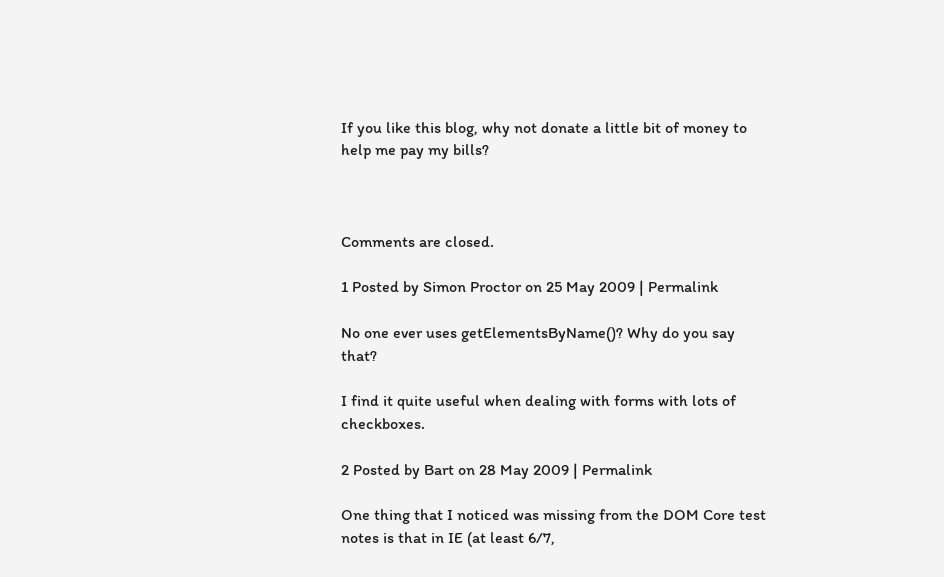If you like this blog, why not donate a little bit of money to help me pay my bills?



Comments are closed.

1 Posted by Simon Proctor on 25 May 2009 | Permalink

No one ever uses getElementsByName()? Why do you say that?

I find it quite useful when dealing with forms with lots of checkboxes.

2 Posted by Bart on 28 May 2009 | Permalink

One thing that I noticed was missing from the DOM Core test notes is that in IE (at least 6/7,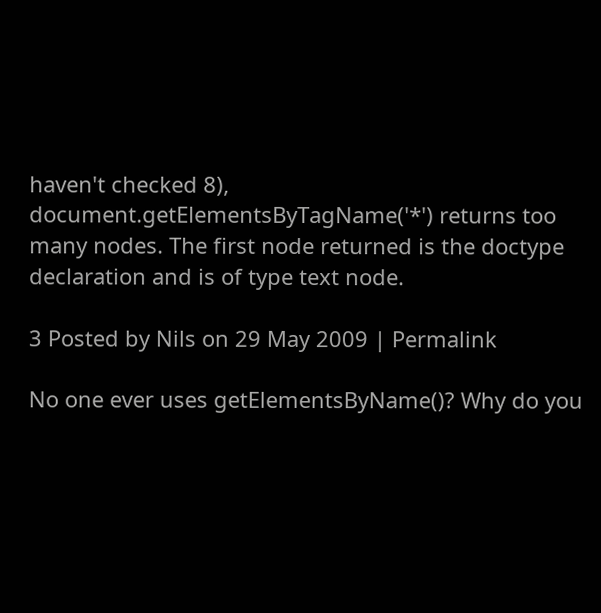haven't checked 8), document.getElementsByTagName('*') returns too many nodes. The first node returned is the doctype declaration and is of type text node.

3 Posted by Nils on 29 May 2009 | Permalink

No one ever uses getElementsByName()? Why do you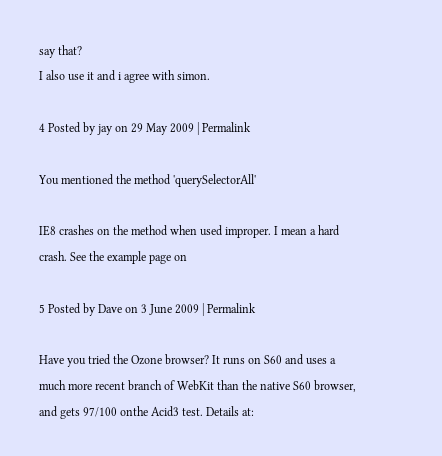say that?
I also use it and i agree with simon.

4 Posted by jay on 29 May 2009 | Permalink

You mentioned the method 'querySelectorAll'

IE8 crashes on the method when used improper. I mean a hard crash. See the example page on

5 Posted by Dave on 3 June 2009 | Permalink

Have you tried the Ozone browser? It runs on S60 and uses a much more recent branch of WebKit than the native S60 browser, and gets 97/100 onthe Acid3 test. Details at: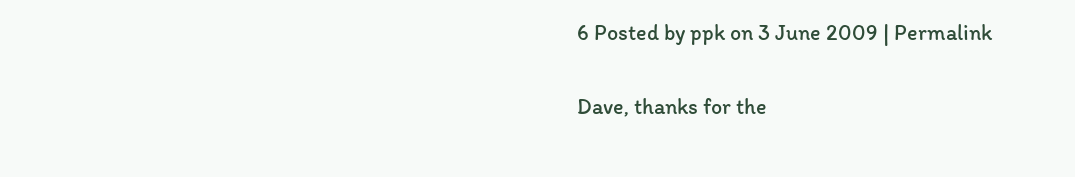6 Posted by ppk on 3 June 2009 | Permalink

Dave, thanks for the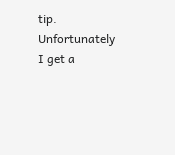tip. Unfortunately I get a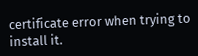certificate error when trying to install it.